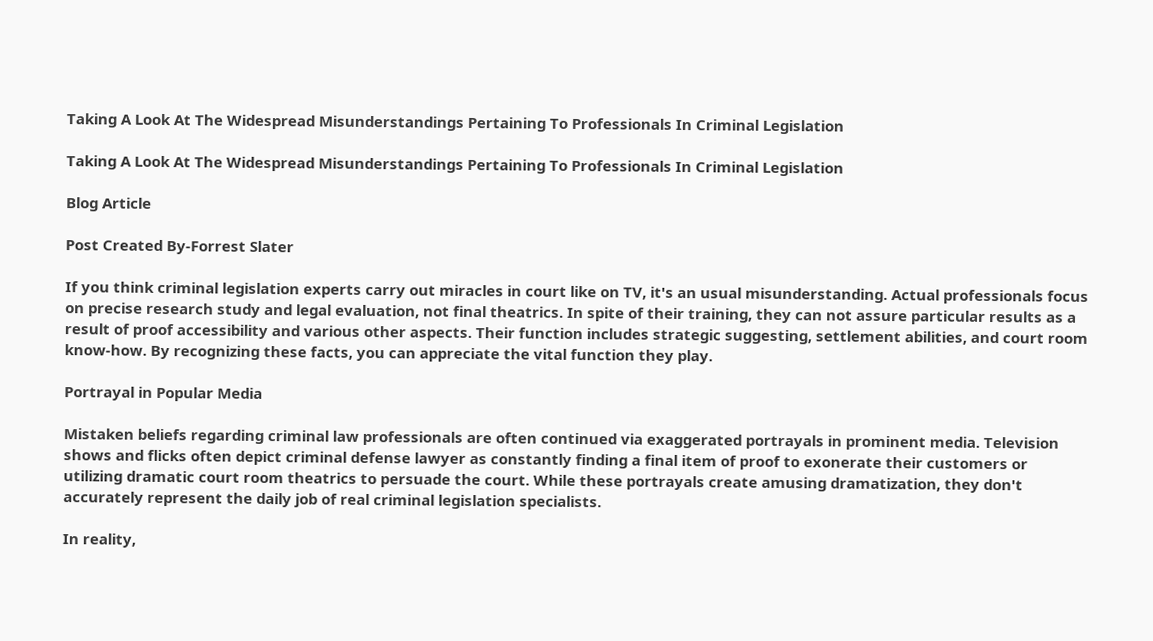Taking A Look At The Widespread Misunderstandings Pertaining To Professionals In Criminal Legislation

Taking A Look At The Widespread Misunderstandings Pertaining To Professionals In Criminal Legislation

Blog Article

Post Created By-Forrest Slater

If you think criminal legislation experts carry out miracles in court like on TV, it's an usual misunderstanding. Actual professionals focus on precise research study and legal evaluation, not final theatrics. In spite of their training, they can not assure particular results as a result of proof accessibility and various other aspects. Their function includes strategic suggesting, settlement abilities, and court room know-how. By recognizing these facts, you can appreciate the vital function they play.

Portrayal in Popular Media

Mistaken beliefs regarding criminal law professionals are often continued via exaggerated portrayals in prominent media. Television shows and flicks often depict criminal defense lawyer as constantly finding a final item of proof to exonerate their customers or utilizing dramatic court room theatrics to persuade the court. While these portrayals create amusing dramatization, they don't accurately represent the daily job of real criminal legislation specialists.

In reality,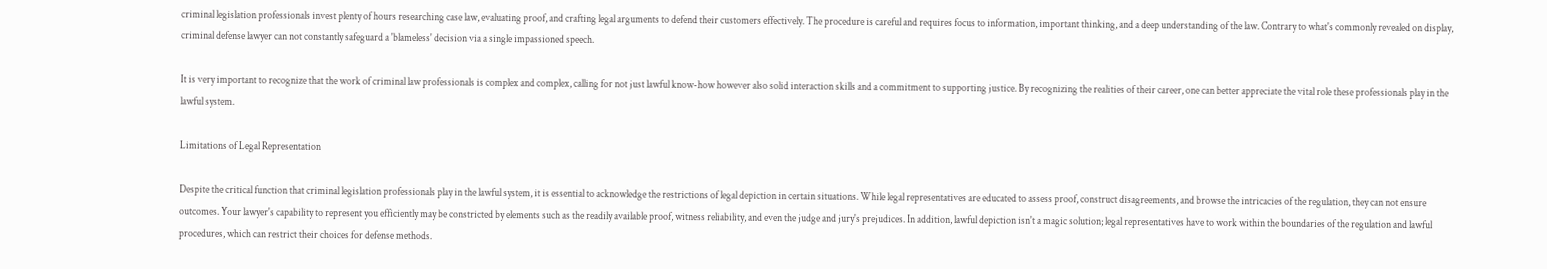criminal legislation professionals invest plenty of hours researching case law, evaluating proof, and crafting legal arguments to defend their customers effectively. The procedure is careful and requires focus to information, important thinking, and a deep understanding of the law. Contrary to what's commonly revealed on display, criminal defense lawyer can not constantly safeguard a 'blameless' decision via a single impassioned speech.

It is very important to recognize that the work of criminal law professionals is complex and complex, calling for not just lawful know-how however also solid interaction skills and a commitment to supporting justice. By recognizing the realities of their career, one can better appreciate the vital role these professionals play in the lawful system.

Limitations of Legal Representation

Despite the critical function that criminal legislation professionals play in the lawful system, it is essential to acknowledge the restrictions of legal depiction in certain situations. While legal representatives are educated to assess proof, construct disagreements, and browse the intricacies of the regulation, they can not ensure outcomes. Your lawyer's capability to represent you efficiently may be constricted by elements such as the readily available proof, witness reliability, and even the judge and jury's prejudices. In addition, lawful depiction isn't a magic solution; legal representatives have to work within the boundaries of the regulation and lawful procedures, which can restrict their choices for defense methods.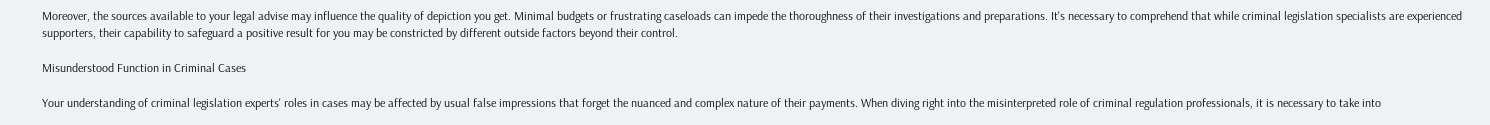Moreover, the sources available to your legal advise may influence the quality of depiction you get. Minimal budgets or frustrating caseloads can impede the thoroughness of their investigations and preparations. It's necessary to comprehend that while criminal legislation specialists are experienced supporters, their capability to safeguard a positive result for you may be constricted by different outside factors beyond their control.

Misunderstood Function in Criminal Cases

Your understanding of criminal legislation experts' roles in cases may be affected by usual false impressions that forget the nuanced and complex nature of their payments. When diving right into the misinterpreted role of criminal regulation professionals, it is necessary to take into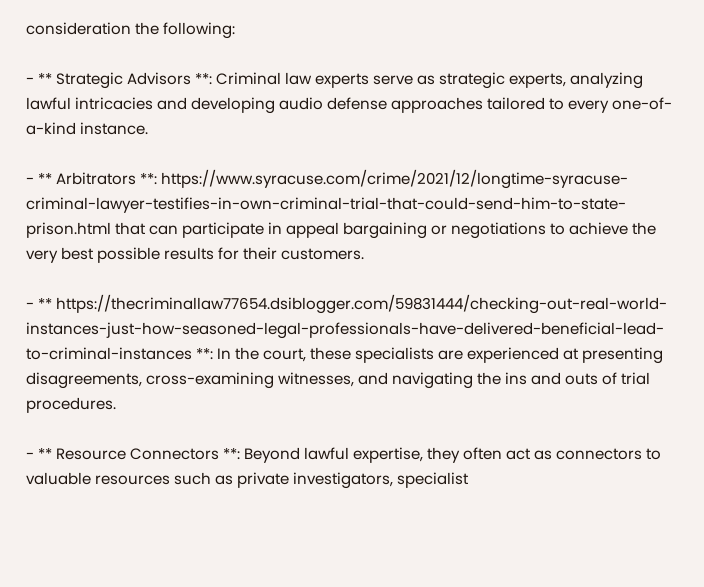consideration the following:

- ** Strategic Advisors **: Criminal law experts serve as strategic experts, analyzing lawful intricacies and developing audio defense approaches tailored to every one-of-a-kind instance.

- ** Arbitrators **: https://www.syracuse.com/crime/2021/12/longtime-syracuse-criminal-lawyer-testifies-in-own-criminal-trial-that-could-send-him-to-state-prison.html that can participate in appeal bargaining or negotiations to achieve the very best possible results for their customers.

- ** https://thecriminallaw77654.dsiblogger.com/59831444/checking-out-real-world-instances-just-how-seasoned-legal-professionals-have-delivered-beneficial-lead-to-criminal-instances **: In the court, these specialists are experienced at presenting disagreements, cross-examining witnesses, and navigating the ins and outs of trial procedures.

- ** Resource Connectors **: Beyond lawful expertise, they often act as connectors to valuable resources such as private investigators, specialist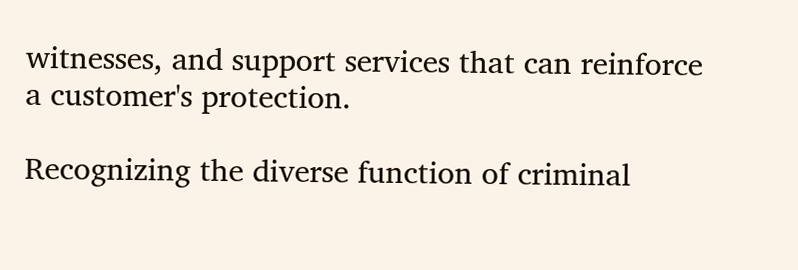witnesses, and support services that can reinforce a customer's protection.

Recognizing the diverse function of criminal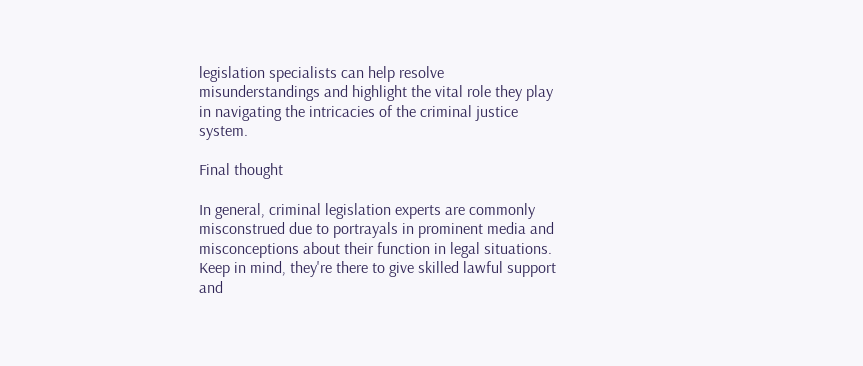legislation specialists can help resolve misunderstandings and highlight the vital role they play in navigating the intricacies of the criminal justice system.

Final thought

In general, criminal legislation experts are commonly misconstrued due to portrayals in prominent media and misconceptions about their function in legal situations. Keep in mind, they're there to give skilled lawful support and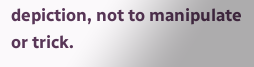depiction, not to manipulate or trick.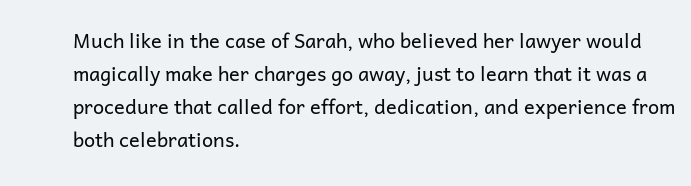Much like in the case of Sarah, who believed her lawyer would magically make her charges go away, just to learn that it was a procedure that called for effort, dedication, and experience from both celebrations.